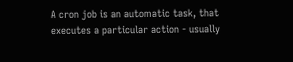A cron job is an automatic task, that executes a particular action - usually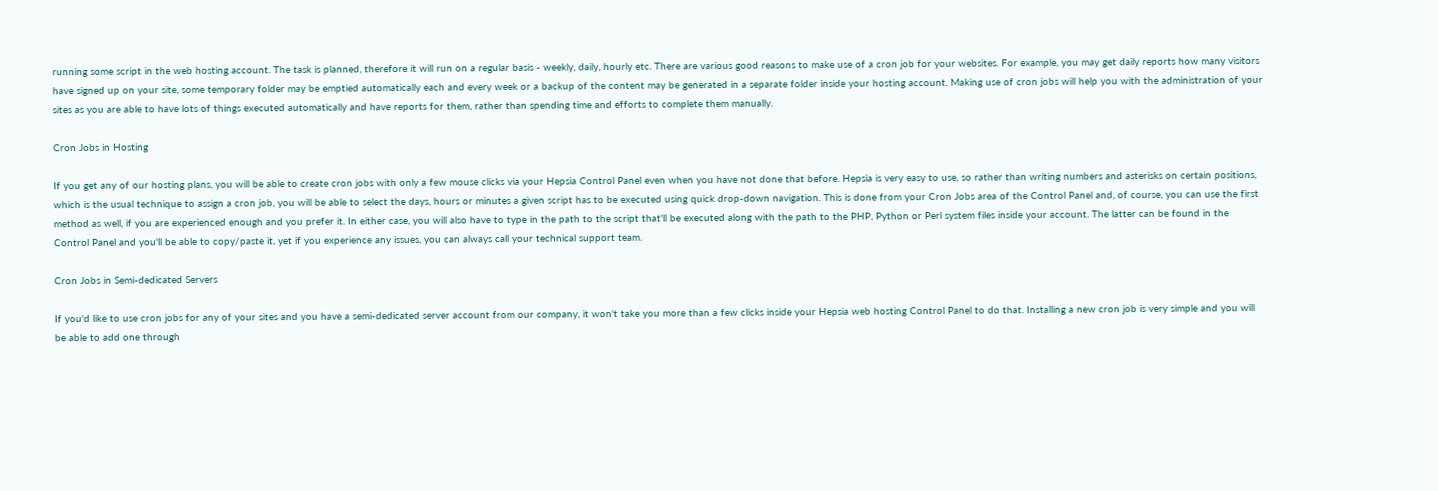running some script in the web hosting account. The task is planned, therefore it will run on a regular basis - weekly, daily, hourly etc. There are various good reasons to make use of a cron job for your websites. For example, you may get daily reports how many visitors have signed up on your site, some temporary folder may be emptied automatically each and every week or a backup of the content may be generated in a separate folder inside your hosting account. Making use of cron jobs will help you with the administration of your sites as you are able to have lots of things executed automatically and have reports for them, rather than spending time and efforts to complete them manually.

Cron Jobs in Hosting

If you get any of our hosting plans, you will be able to create cron jobs with only a few mouse clicks via your Hepsia Control Panel even when you have not done that before. Hepsia is very easy to use, so rather than writing numbers and asterisks on certain positions, which is the usual technique to assign a cron job, you will be able to select the days, hours or minutes a given script has to be executed using quick drop-down navigation. This is done from your Cron Jobs area of the Control Panel and, of course, you can use the first method as well, if you are experienced enough and you prefer it. In either case, you will also have to type in the path to the script that'll be executed along with the path to the PHP, Python or Perl system files inside your account. The latter can be found in the Control Panel and you'll be able to copy/paste it, yet if you experience any issues, you can always call your technical support team.

Cron Jobs in Semi-dedicated Servers

If you'd like to use cron jobs for any of your sites and you have a semi-dedicated server account from our company, it won't take you more than a few clicks inside your Hepsia web hosting Control Panel to do that. Installing a new cron job is very simple and you will be able to add one through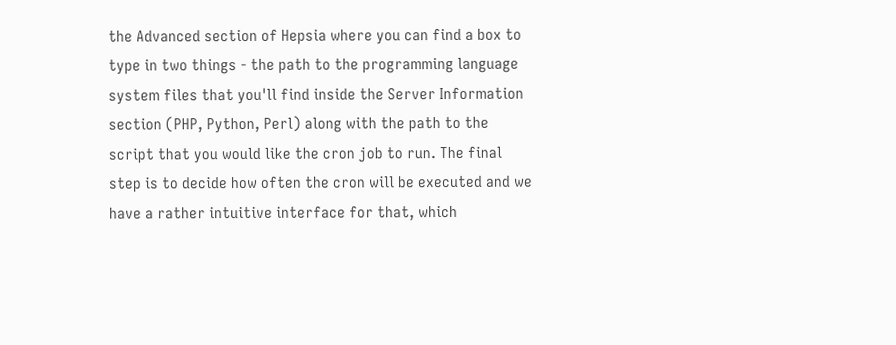the Advanced section of Hepsia where you can find a box to type in two things - the path to the programming language system files that you'll find inside the Server Information section (PHP, Python, Perl) along with the path to the script that you would like the cron job to run. The final step is to decide how often the cron will be executed and we have a rather intuitive interface for that, which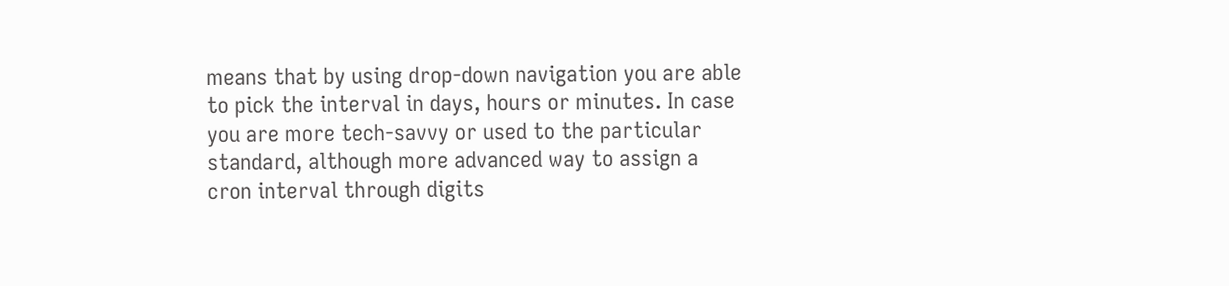means that by using drop-down navigation you are able to pick the interval in days, hours or minutes. In case you are more tech-savvy or used to the particular standard, although more advanced way to assign a cron interval through digits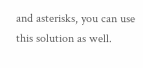and asterisks, you can use this solution as well.